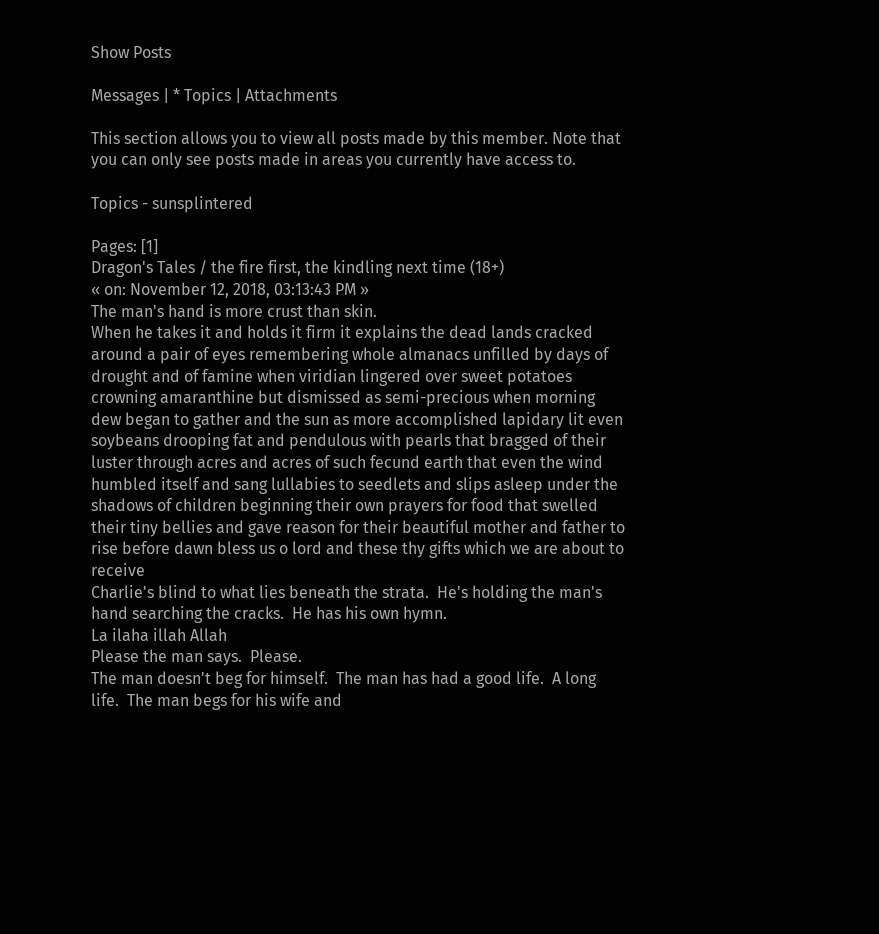Show Posts

Messages | * Topics | Attachments

This section allows you to view all posts made by this member. Note that you can only see posts made in areas you currently have access to.

Topics - sunsplintered

Pages: [1]
Dragon's Tales / the fire first, the kindling next time (18+)
« on: November 12, 2018, 03:13:43 PM »
The man's hand is more crust than skin.
When he takes it and holds it firm it explains the dead lands cracked around a pair of eyes remembering whole almanacs unfilled by days of drought and of famine when viridian lingered over sweet potatoes crowning amaranthine but dismissed as semi-precious when morning dew began to gather and the sun as more accomplished lapidary lit even soybeans drooping fat and pendulous with pearls that bragged of their luster through acres and acres of such fecund earth that even the wind humbled itself and sang lullabies to seedlets and slips asleep under the shadows of children beginning their own prayers for food that swelled their tiny bellies and gave reason for their beautiful mother and father to rise before dawn bless us o lord and these thy gifts which we are about to receive
Charlie's blind to what lies beneath the strata.  He's holding the man's hand searching the cracks.  He has his own hymn.
La ilaha illah Allah
Please the man says.  Please.
The man doesn't beg for himself.  The man has had a good life.  A long life.  The man begs for his wife and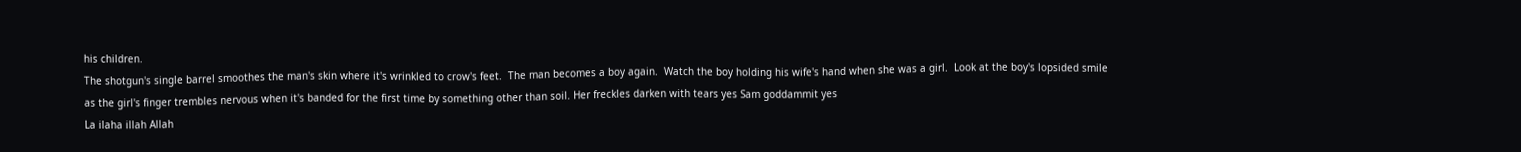his children.
The shotgun's single barrel smoothes the man's skin where it's wrinkled to crow's feet.  The man becomes a boy again.  Watch the boy holding his wife's hand when she was a girl.  Look at the boy's lopsided smile as the girl's finger trembles nervous when it's banded for the first time by something other than soil. Her freckles darken with tears yes Sam goddammit yes
La ilaha illah Allah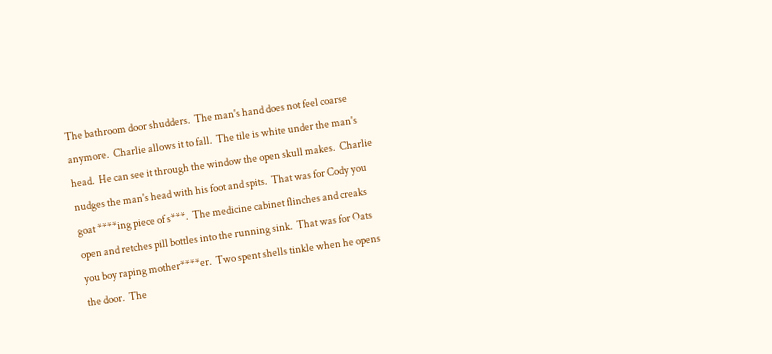The bathroom door shudders.  The man's hand does not feel coarse anymore.  Charlie allows it to fall.  The tile is white under the man's head.  He can see it through the window the open skull makes.  Charlie nudges the man's head with his foot and spits.  That was for Cody you goat ****ing piece of s***.  The medicine cabinet flinches and creaks open and retches pill bottles into the running sink.  That was for Oats you boy raping mother****er.  Two spent shells tinkle when he opens the door.  The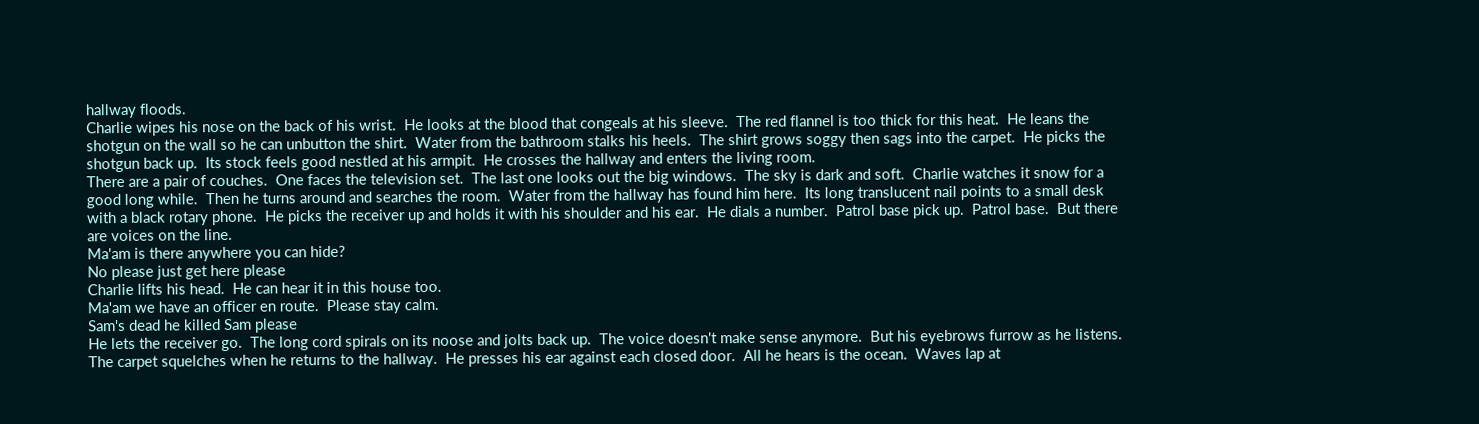hallway floods.
Charlie wipes his nose on the back of his wrist.  He looks at the blood that congeals at his sleeve.  The red flannel is too thick for this heat.  He leans the shotgun on the wall so he can unbutton the shirt.  Water from the bathroom stalks his heels.  The shirt grows soggy then sags into the carpet.  He picks the shotgun back up.  Its stock feels good nestled at his armpit.  He crosses the hallway and enters the living room.
There are a pair of couches.  One faces the television set.  The last one looks out the big windows.  The sky is dark and soft.  Charlie watches it snow for a good long while.  Then he turns around and searches the room.  Water from the hallway has found him here.  Its long translucent nail points to a small desk with a black rotary phone.  He picks the receiver up and holds it with his shoulder and his ear.  He dials a number.  Patrol base pick up.  Patrol base.  But there are voices on the line.
Ma'am is there anywhere you can hide?
No please just get here please
Charlie lifts his head.  He can hear it in this house too.
Ma'am we have an officer en route.  Please stay calm.
Sam's dead he killed Sam please
He lets the receiver go.  The long cord spirals on its noose and jolts back up.  The voice doesn't make sense anymore.  But his eyebrows furrow as he listens.  The carpet squelches when he returns to the hallway.  He presses his ear against each closed door.  All he hears is the ocean.  Waves lap at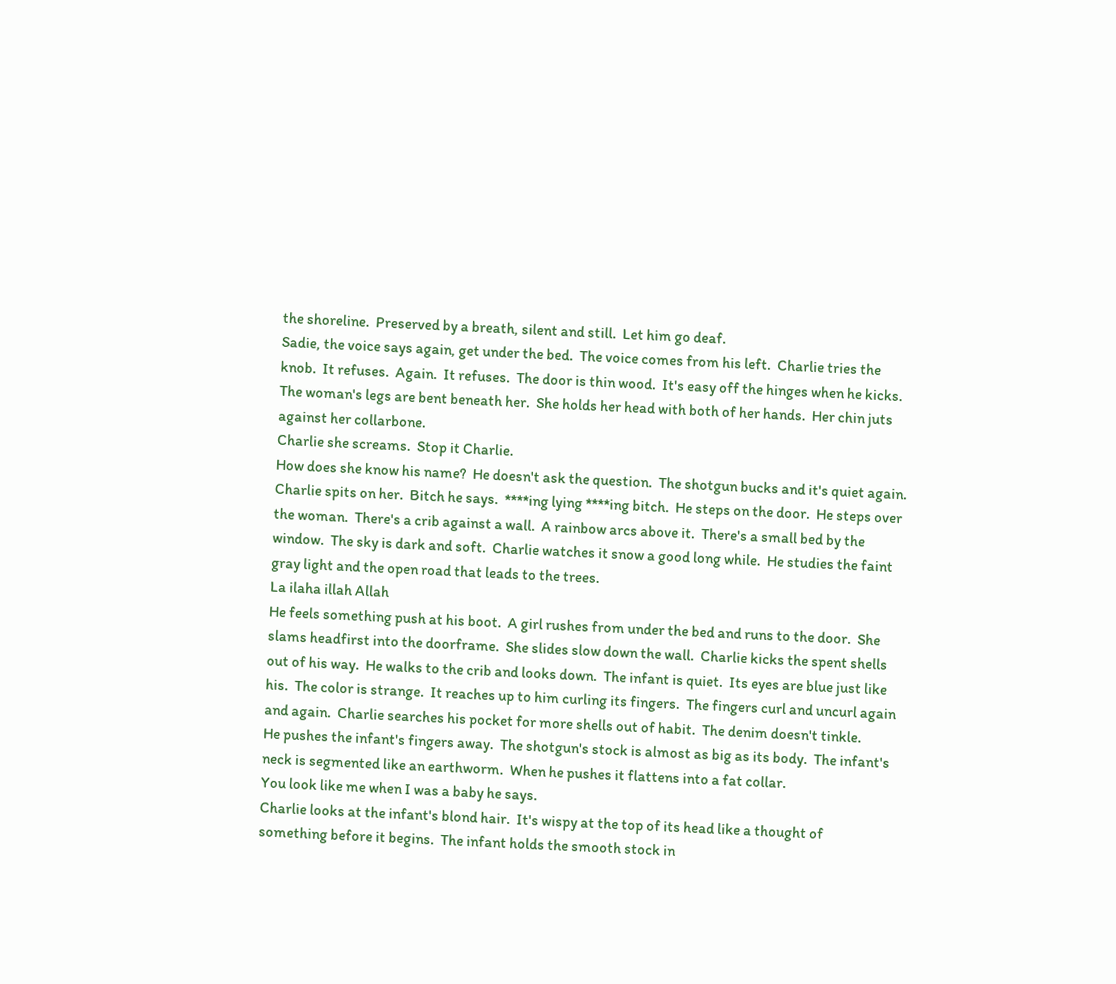the shoreline.  Preserved by a breath, silent and still.  Let him go deaf.
Sadie, the voice says again, get under the bed.  The voice comes from his left.  Charlie tries the knob.  It refuses.  Again.  It refuses.  The door is thin wood.  It's easy off the hinges when he kicks.  The woman's legs are bent beneath her.  She holds her head with both of her hands.  Her chin juts against her collarbone.
Charlie she screams.  Stop it Charlie.
How does she know his name?  He doesn't ask the question.  The shotgun bucks and it's quiet again.  Charlie spits on her.  Bitch he says.  ****ing lying ****ing bitch.  He steps on the door.  He steps over the woman.  There's a crib against a wall.  A rainbow arcs above it.  There's a small bed by the window.  The sky is dark and soft.  Charlie watches it snow a good long while.  He studies the faint gray light and the open road that leads to the trees.
La ilaha illah Allah
He feels something push at his boot.  A girl rushes from under the bed and runs to the door.  She slams headfirst into the doorframe.  She slides slow down the wall.  Charlie kicks the spent shells out of his way.  He walks to the crib and looks down.  The infant is quiet.  Its eyes are blue just like his.  The color is strange.  It reaches up to him curling its fingers.  The fingers curl and uncurl again and again.  Charlie searches his pocket for more shells out of habit.  The denim doesn't tinkle.
He pushes the infant's fingers away.  The shotgun's stock is almost as big as its body.  The infant's neck is segmented like an earthworm.  When he pushes it flattens into a fat collar.
You look like me when I was a baby he says.
Charlie looks at the infant's blond hair.  It's wispy at the top of its head like a thought of something before it begins.  The infant holds the smooth stock in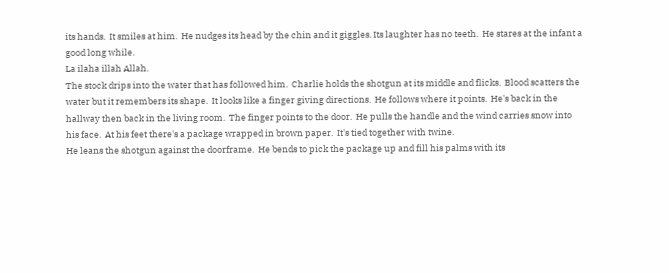its hands.  It smiles at him.  He nudges its head by the chin and it giggles. Its laughter has no teeth.  He stares at the infant a good long while.
La ilaha illah Allah.
The stock drips into the water that has followed him.  Charlie holds the shotgun at its middle and flicks.  Blood scatters the water but it remembers its shape.  It looks like a finger giving directions.  He follows where it points.  He's back in the hallway then back in the living room.  The finger points to the door.  He pulls the handle and the wind carries snow into his face.  At his feet there's a package wrapped in brown paper.  It's tied together with twine.
He leans the shotgun against the doorframe.  He bends to pick the package up and fill his palms with its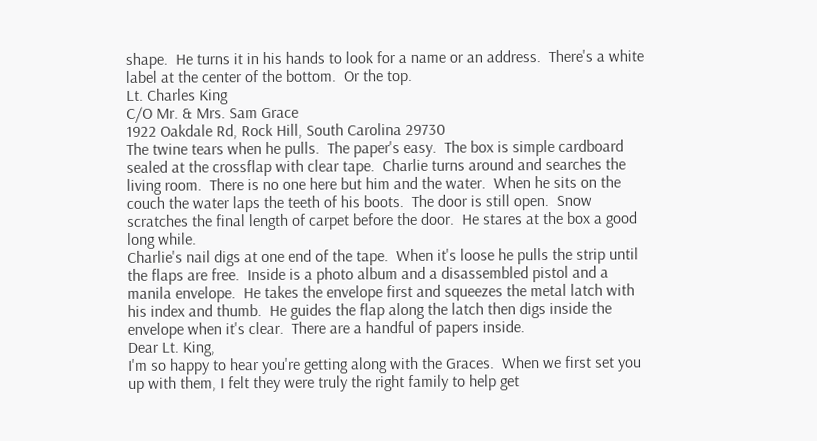shape.  He turns it in his hands to look for a name or an address.  There's a white label at the center of the bottom.  Or the top.
Lt. Charles King
C/O Mr. & Mrs. Sam Grace
1922 Oakdale Rd, Rock Hill, South Carolina 29730
The twine tears when he pulls.  The paper's easy.  The box is simple cardboard sealed at the crossflap with clear tape.  Charlie turns around and searches the living room.  There is no one here but him and the water.  When he sits on the couch the water laps the teeth of his boots.  The door is still open.  Snow scratches the final length of carpet before the door.  He stares at the box a good long while.
Charlie's nail digs at one end of the tape.  When it's loose he pulls the strip until the flaps are free.  Inside is a photo album and a disassembled pistol and a manila envelope.  He takes the envelope first and squeezes the metal latch with his index and thumb.  He guides the flap along the latch then digs inside the envelope when it's clear.  There are a handful of papers inside.
Dear Lt. King,
I'm so happy to hear you're getting along with the Graces.  When we first set you up with them, I felt they were truly the right family to help get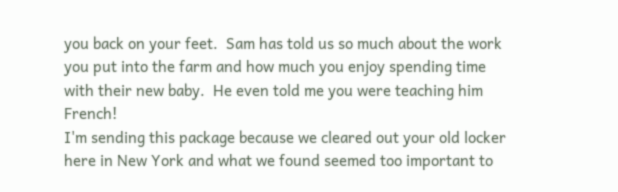you back on your feet.  Sam has told us so much about the work you put into the farm and how much you enjoy spending time with their new baby.  He even told me you were teaching him French!
I'm sending this package because we cleared out your old locker here in New York and what we found seemed too important to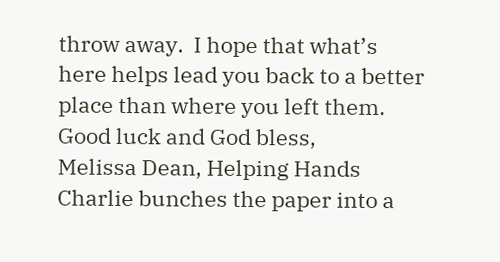throw away.  I hope that what’s here helps lead you back to a better place than where you left them.
Good luck and God bless,
Melissa Dean, Helping Hands
Charlie bunches the paper into a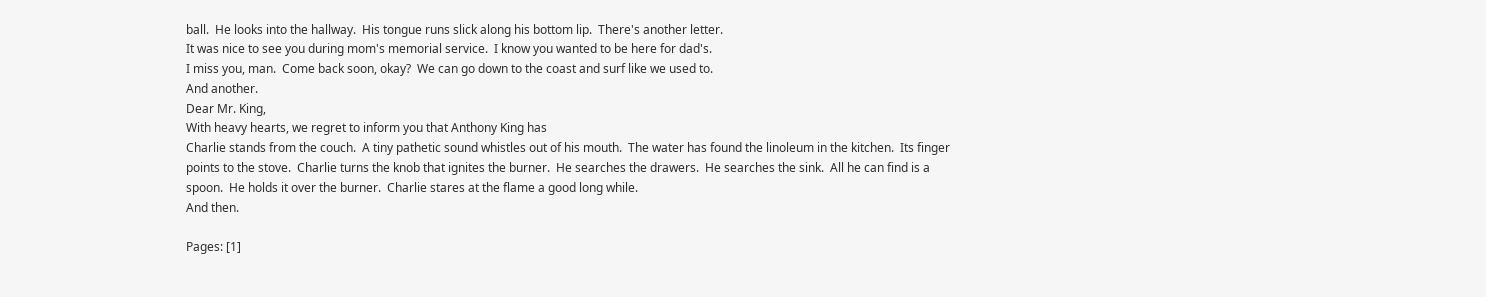ball.  He looks into the hallway.  His tongue runs slick along his bottom lip.  There's another letter.
It was nice to see you during mom's memorial service.  I know you wanted to be here for dad's.
I miss you, man.  Come back soon, okay?  We can go down to the coast and surf like we used to.
And another.
Dear Mr. King,
With heavy hearts, we regret to inform you that Anthony King has
Charlie stands from the couch.  A tiny pathetic sound whistles out of his mouth.  The water has found the linoleum in the kitchen.  Its finger points to the stove.  Charlie turns the knob that ignites the burner.  He searches the drawers.  He searches the sink.  All he can find is a spoon.  He holds it over the burner.  Charlie stares at the flame a good long while.
And then.

Pages: [1]